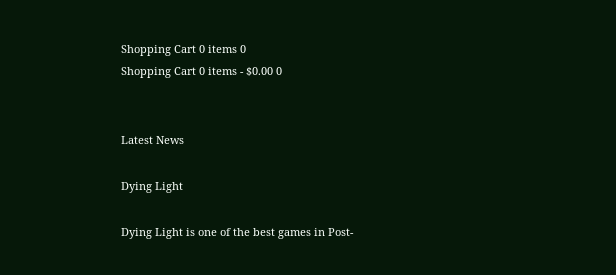Shopping Cart 0 items 0
Shopping Cart 0 items - $0.00 0


Latest News

Dying Light

Dying Light is one of the best games in Post-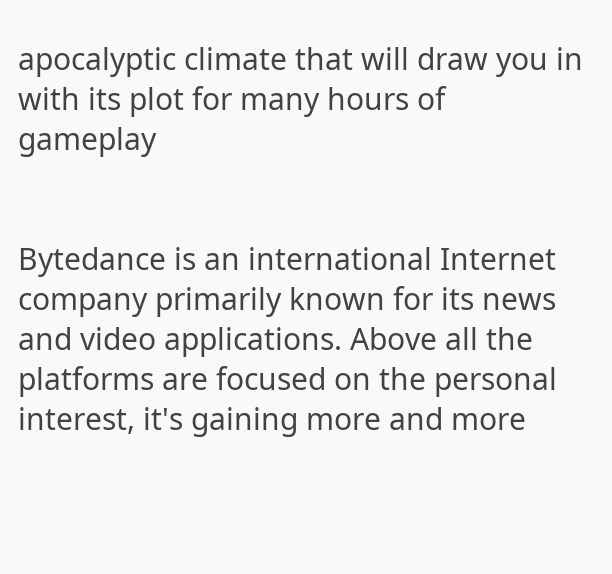apocalyptic climate that will draw you in with its plot for many hours of gameplay


Bytedance is an international Internet company primarily known for its news and video applications. Above all the platforms are focused on the personal interest, it's gaining more and more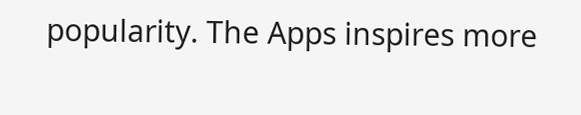popularity. The Apps inspires more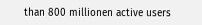than 800 millionen active users